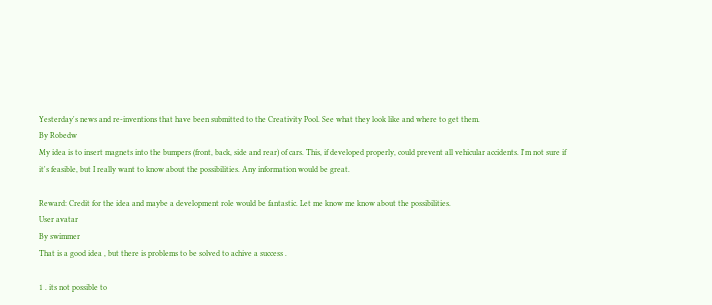Yesterday's news and re-inventions that have been submitted to the Creativity Pool. See what they look like and where to get them.
By Robedw
My idea is to insert magnets into the bumpers (front, back, side and rear) of cars. This, if developed properly, could prevent all vehicular accidents. I'm not sure if it's feasible, but I really want to know about the possibilities. Any information would be great.

Reward: Credit for the idea and maybe a development role would be fantastic. Let me know me know about the possibilities.
User avatar
By swimmer
That is a good idea , but there is problems to be solved to achive a success .

1 . its not possible to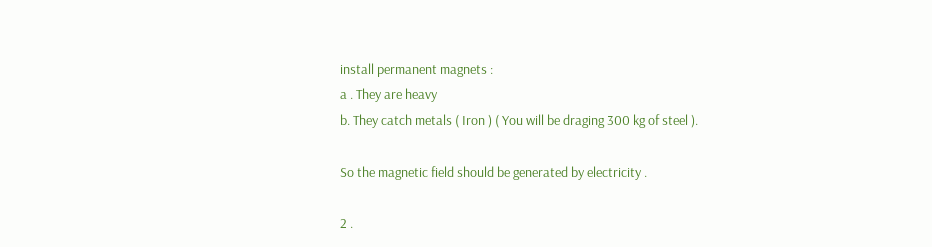install permanent magnets :
a . They are heavy
b. They catch metals ( Iron ) ( You will be draging 300 kg of steel ).

So the magnetic field should be generated by electricity .

2 .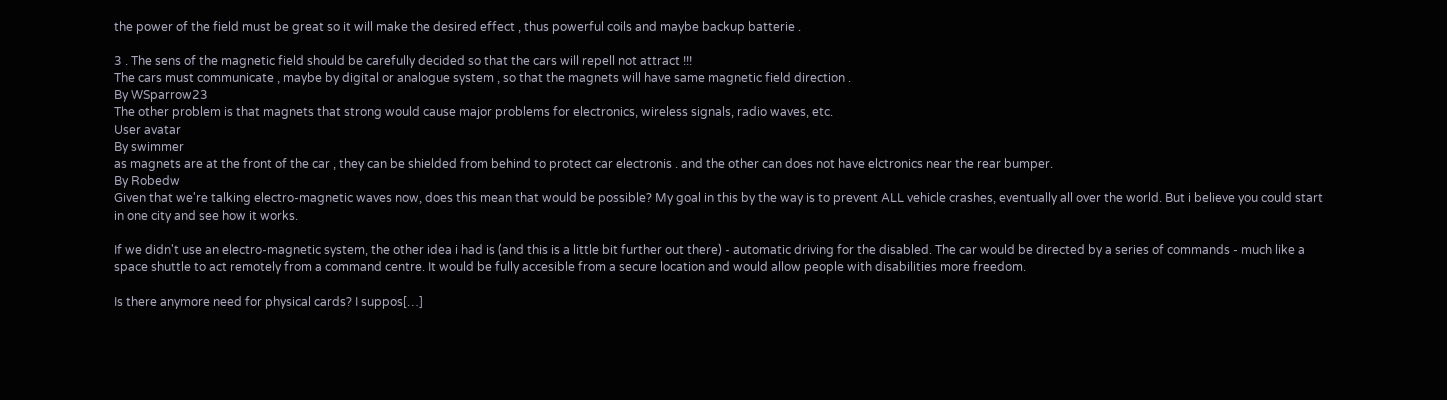the power of the field must be great so it will make the desired effect , thus powerful coils and maybe backup batterie .

3 . The sens of the magnetic field should be carefully decided so that the cars will repell not attract !!!
The cars must communicate , maybe by digital or analogue system , so that the magnets will have same magnetic field direction .
By WSparrow23
The other problem is that magnets that strong would cause major problems for electronics, wireless signals, radio waves, etc.
User avatar
By swimmer
as magnets are at the front of the car , they can be shielded from behind to protect car electronis . and the other can does not have elctronics near the rear bumper.
By Robedw
Given that we're talking electro-magnetic waves now, does this mean that would be possible? My goal in this by the way is to prevent ALL vehicle crashes, eventually all over the world. But i believe you could start in one city and see how it works.

If we didn't use an electro-magnetic system, the other idea i had is (and this is a little bit further out there) - automatic driving for the disabled. The car would be directed by a series of commands - much like a space shuttle to act remotely from a command centre. It would be fully accesible from a secure location and would allow people with disabilities more freedom.

Is there anymore need for physical cards? I suppos[…]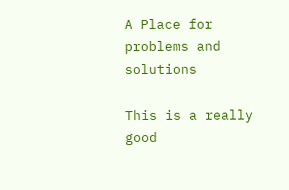A Place for problems and solutions

This is a really good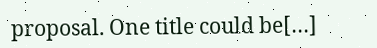proposal. One title could be[…]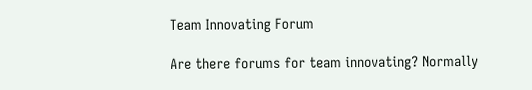Team Innovating Forum

Are there forums for team innovating? Normally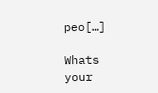peo[…]

Whats your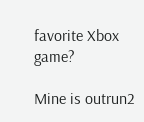favorite Xbox game?

Mine is outrun2